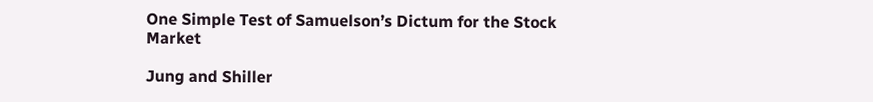One Simple Test of Samuelson’s Dictum for the Stock Market

Jung and Shiller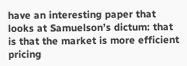have an interesting paper that looks at Samuelson’s dictum: that is that the market is more efficient pricing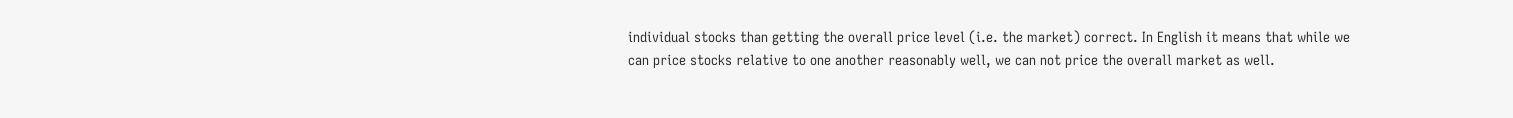individual stocks than getting the overall price level (i.e. the market) correct. In English it means that while we can price stocks relative to one another reasonably well, we can not price the overall market as well.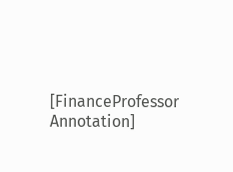[FinanceProfessor Annotation]